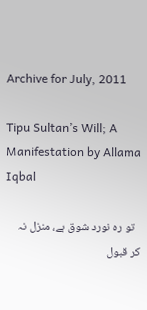Archive for July, 2011

Tipu Sultan’s Will; A Manifestation by Allama Iqbal

  تو رہ نورد شوق ہے، منزل نہ کر قبول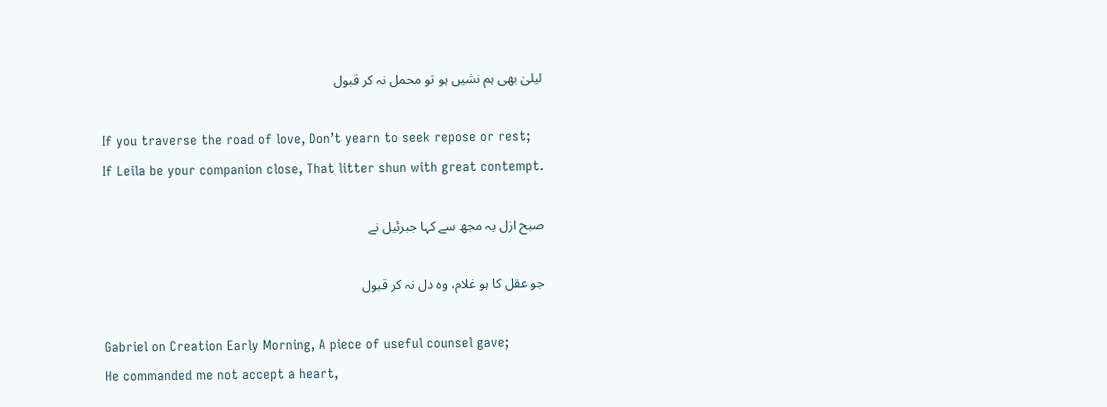لیلیٰ بھی ہم نشیں ہو تو محمل نہ کر قبول

If you traverse the road of love, Don’t yearn to seek repose or rest;
If Leila be your companion close, That litter shun with great contempt.

صبح ازل یہ مجھ سے کہا جبرئیل نے

جو عقل کا ہو غلام، وہ دل نہ کر قبول

Gabriel on Creation Early Morning, A piece of useful counsel gave;
He commanded me not accept a heart,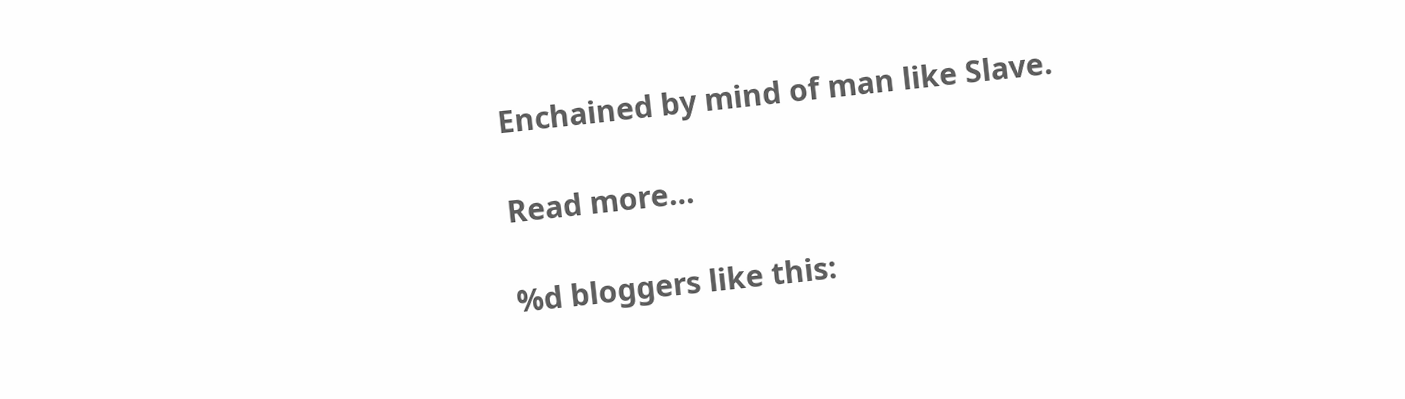Enchained by mind of man like Slave.

Read more…

%d bloggers like this: